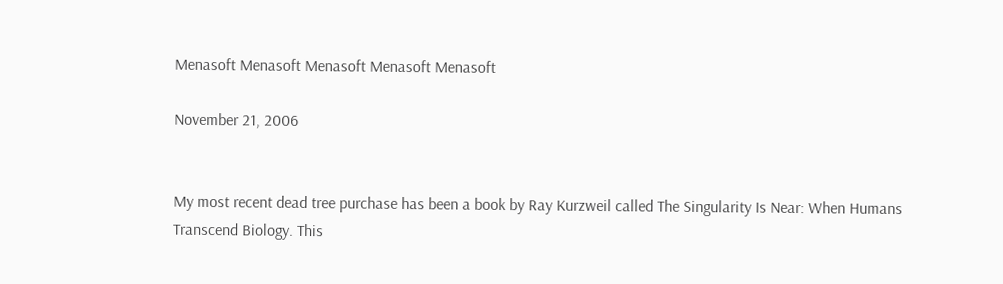Menasoft Menasoft Menasoft Menasoft Menasoft

November 21, 2006


My most recent dead tree purchase has been a book by Ray Kurzweil called The Singularity Is Near: When Humans Transcend Biology. This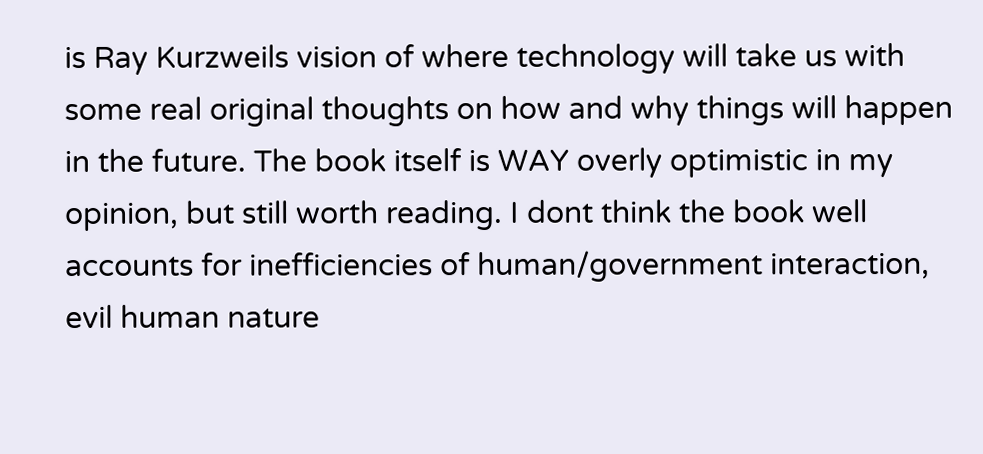is Ray Kurzweils vision of where technology will take us with some real original thoughts on how and why things will happen in the future. The book itself is WAY overly optimistic in my opinion, but still worth reading. I dont think the book well accounts for inefficiencies of human/government interaction, evil human nature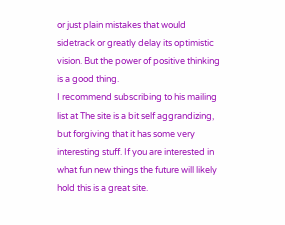or just plain mistakes that would sidetrack or greatly delay its optimistic vision. But the power of positive thinking is a good thing.
I recommend subscribing to his mailing list at The site is a bit self aggrandizing, but forgiving that it has some very interesting stuff. If you are interested in what fun new things the future will likely hold this is a great site.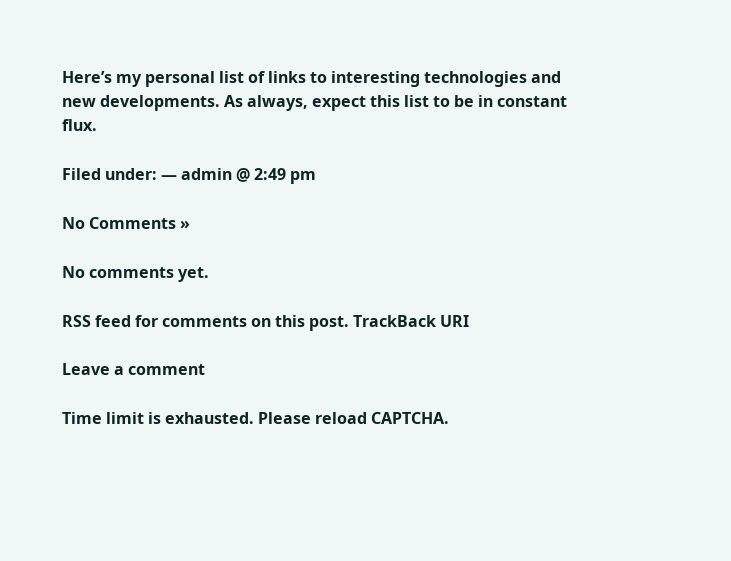Here’s my personal list of links to interesting technologies and new developments. As always, expect this list to be in constant flux.

Filed under: — admin @ 2:49 pm

No Comments »

No comments yet.

RSS feed for comments on this post. TrackBack URI

Leave a comment

Time limit is exhausted. Please reload CAPTCHA.